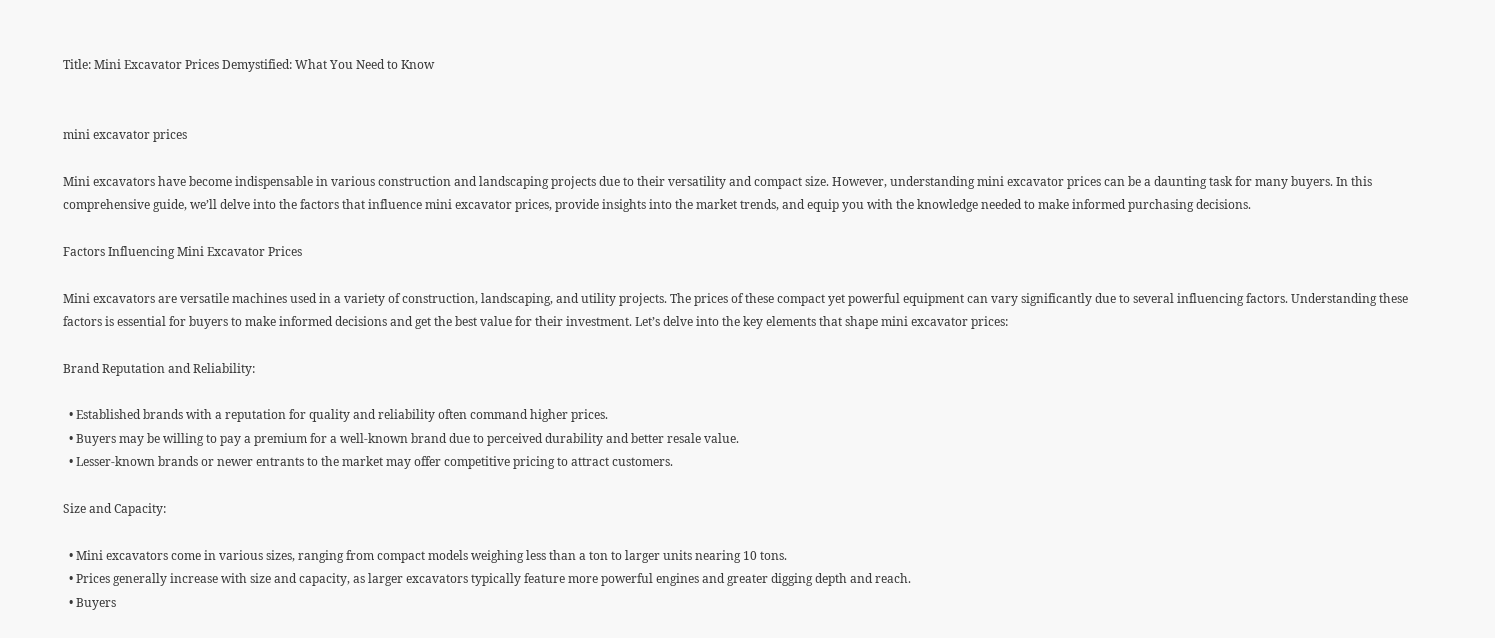Title: Mini Excavator Prices Demystified: What You Need to Know


mini excavator prices

Mini excavators have become indispensable in various construction and landscaping projects due to their versatility and compact size. However, understanding mini excavator prices can be a daunting task for many buyers. In this comprehensive guide, we’ll delve into the factors that influence mini excavator prices, provide insights into the market trends, and equip you with the knowledge needed to make informed purchasing decisions.

Factors Influencing Mini Excavator Prices

Mini excavators are versatile machines used in a variety of construction, landscaping, and utility projects. The prices of these compact yet powerful equipment can vary significantly due to several influencing factors. Understanding these factors is essential for buyers to make informed decisions and get the best value for their investment. Let’s delve into the key elements that shape mini excavator prices:

Brand Reputation and Reliability:

  • Established brands with a reputation for quality and reliability often command higher prices.
  • Buyers may be willing to pay a premium for a well-known brand due to perceived durability and better resale value.
  • Lesser-known brands or newer entrants to the market may offer competitive pricing to attract customers.

Size and Capacity:

  • Mini excavators come in various sizes, ranging from compact models weighing less than a ton to larger units nearing 10 tons.
  • Prices generally increase with size and capacity, as larger excavators typically feature more powerful engines and greater digging depth and reach.
  • Buyers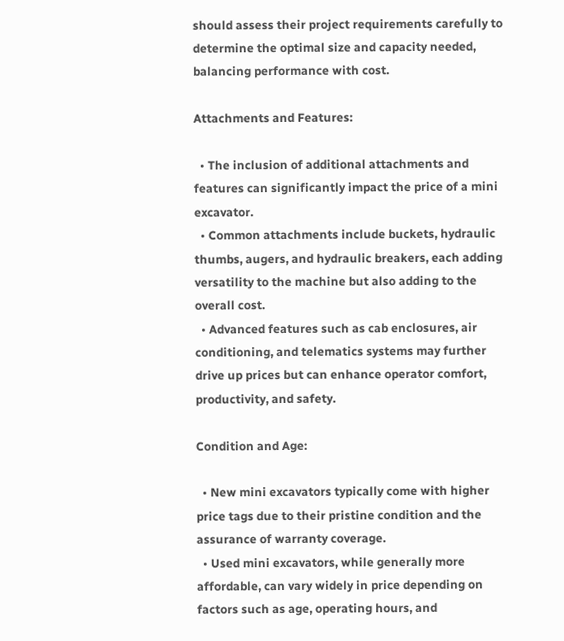should assess their project requirements carefully to determine the optimal size and capacity needed, balancing performance with cost.

Attachments and Features:

  • The inclusion of additional attachments and features can significantly impact the price of a mini excavator.
  • Common attachments include buckets, hydraulic thumbs, augers, and hydraulic breakers, each adding versatility to the machine but also adding to the overall cost.
  • Advanced features such as cab enclosures, air conditioning, and telematics systems may further drive up prices but can enhance operator comfort, productivity, and safety.

Condition and Age:

  • New mini excavators typically come with higher price tags due to their pristine condition and the assurance of warranty coverage.
  • Used mini excavators, while generally more affordable, can vary widely in price depending on factors such as age, operating hours, and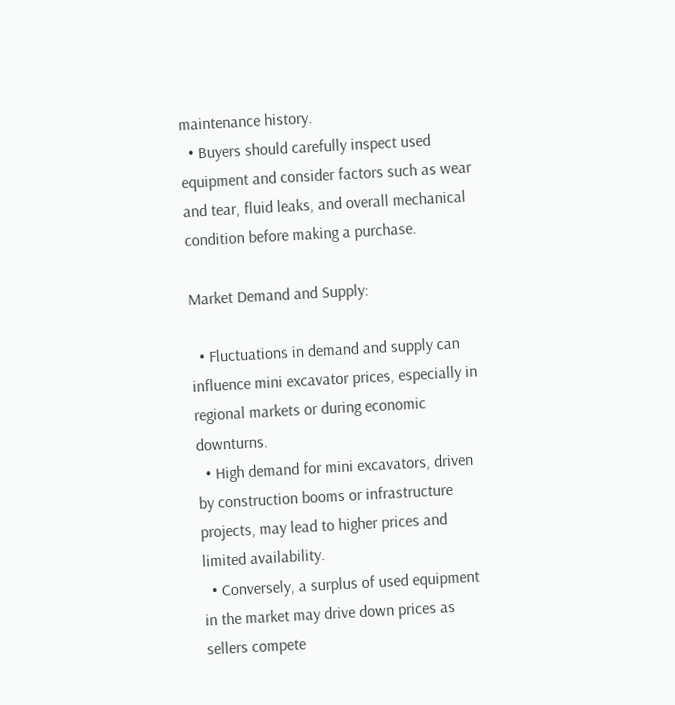maintenance history.
  • Buyers should carefully inspect used equipment and consider factors such as wear and tear, fluid leaks, and overall mechanical condition before making a purchase.

Market Demand and Supply:

  • Fluctuations in demand and supply can influence mini excavator prices, especially in regional markets or during economic downturns.
  • High demand for mini excavators, driven by construction booms or infrastructure projects, may lead to higher prices and limited availability.
  • Conversely, a surplus of used equipment in the market may drive down prices as sellers compete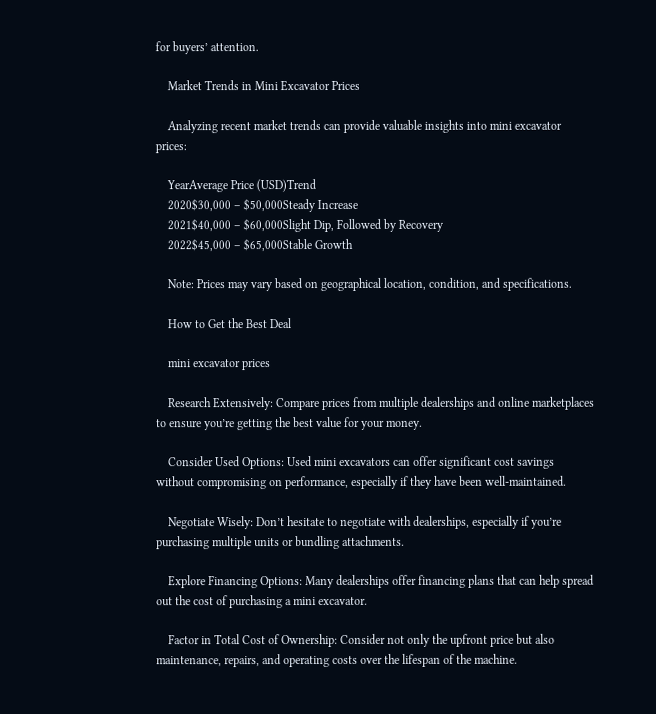for buyers’ attention.

    Market Trends in Mini Excavator Prices

    Analyzing recent market trends can provide valuable insights into mini excavator prices:

    YearAverage Price (USD)Trend
    2020$30,000 – $50,000Steady Increase
    2021$40,000 – $60,000Slight Dip, Followed by Recovery
    2022$45,000 – $65,000Stable Growth

    Note: Prices may vary based on geographical location, condition, and specifications.

    How to Get the Best Deal

    mini excavator prices

    Research Extensively: Compare prices from multiple dealerships and online marketplaces to ensure you’re getting the best value for your money.

    Consider Used Options: Used mini excavators can offer significant cost savings without compromising on performance, especially if they have been well-maintained.

    Negotiate Wisely: Don’t hesitate to negotiate with dealerships, especially if you’re purchasing multiple units or bundling attachments.

    Explore Financing Options: Many dealerships offer financing plans that can help spread out the cost of purchasing a mini excavator.

    Factor in Total Cost of Ownership: Consider not only the upfront price but also maintenance, repairs, and operating costs over the lifespan of the machine.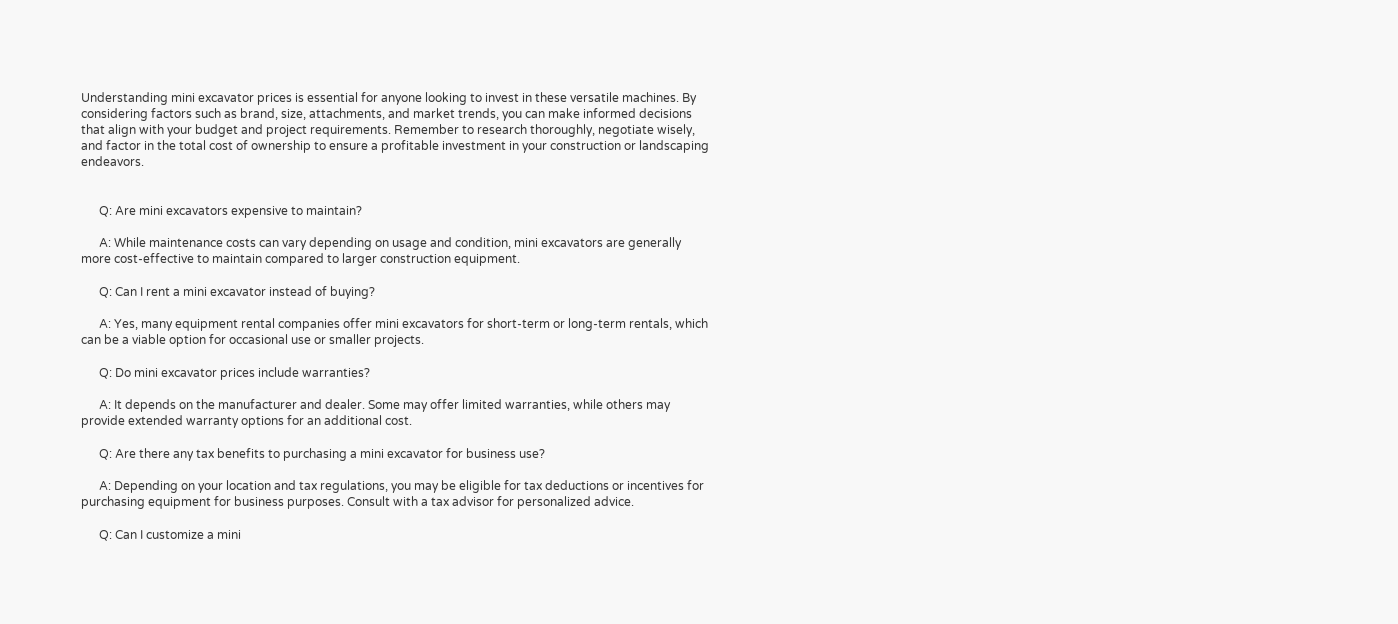Understanding mini excavator prices is essential for anyone looking to invest in these versatile machines. By considering factors such as brand, size, attachments, and market trends, you can make informed decisions that align with your budget and project requirements. Remember to research thoroughly, negotiate wisely, and factor in the total cost of ownership to ensure a profitable investment in your construction or landscaping endeavors.


      Q: Are mini excavators expensive to maintain?

      A: While maintenance costs can vary depending on usage and condition, mini excavators are generally more cost-effective to maintain compared to larger construction equipment.

      Q: Can I rent a mini excavator instead of buying?

      A: Yes, many equipment rental companies offer mini excavators for short-term or long-term rentals, which can be a viable option for occasional use or smaller projects.

      Q: Do mini excavator prices include warranties?

      A: It depends on the manufacturer and dealer. Some may offer limited warranties, while others may provide extended warranty options for an additional cost.

      Q: Are there any tax benefits to purchasing a mini excavator for business use?

      A: Depending on your location and tax regulations, you may be eligible for tax deductions or incentives for purchasing equipment for business purposes. Consult with a tax advisor for personalized advice.

      Q: Can I customize a mini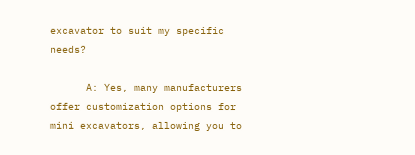excavator to suit my specific needs?

      A: Yes, many manufacturers offer customization options for mini excavators, allowing you to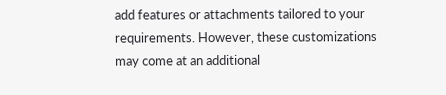add features or attachments tailored to your requirements. However, these customizations may come at an additional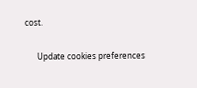cost.

      Update cookies preferences